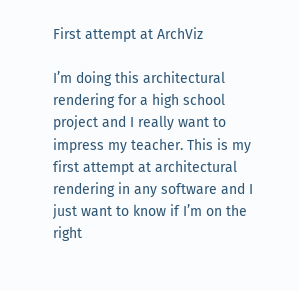First attempt at ArchViz

I’m doing this architectural rendering for a high school project and I really want to impress my teacher. This is my first attempt at architectural rendering in any software and I just want to know if I’m on the right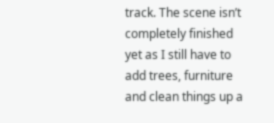track. The scene isn’t completely finished yet as I still have to add trees, furniture and clean things up a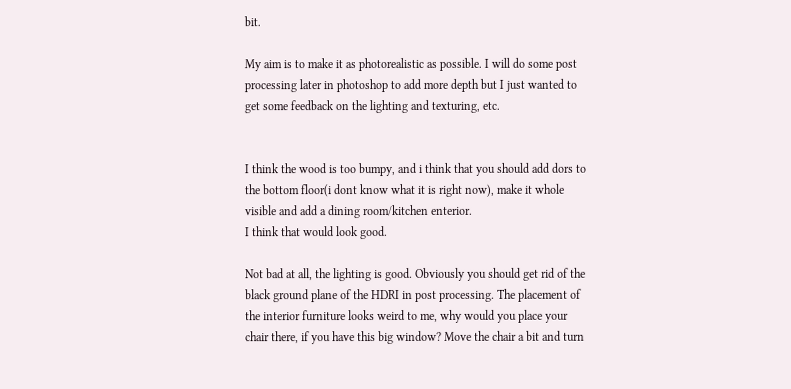bit.

My aim is to make it as photorealistic as possible. I will do some post processing later in photoshop to add more depth but I just wanted to get some feedback on the lighting and texturing, etc.


I think the wood is too bumpy, and i think that you should add dors to the bottom floor(i dont know what it is right now), make it whole visible and add a dining room/kitchen enterior.
I think that would look good.

Not bad at all, the lighting is good. Obviously you should get rid of the black ground plane of the HDRI in post processing. The placement of the interior furniture looks weird to me, why would you place your chair there, if you have this big window? Move the chair a bit and turn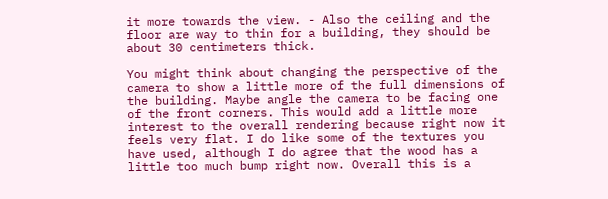it more towards the view. - Also the ceiling and the floor are way to thin for a building, they should be about 30 centimeters thick.

You might think about changing the perspective of the camera to show a little more of the full dimensions of the building. Maybe angle the camera to be facing one of the front corners. This would add a little more interest to the overall rendering because right now it feels very flat. I do like some of the textures you have used, although I do agree that the wood has a little too much bump right now. Overall this is a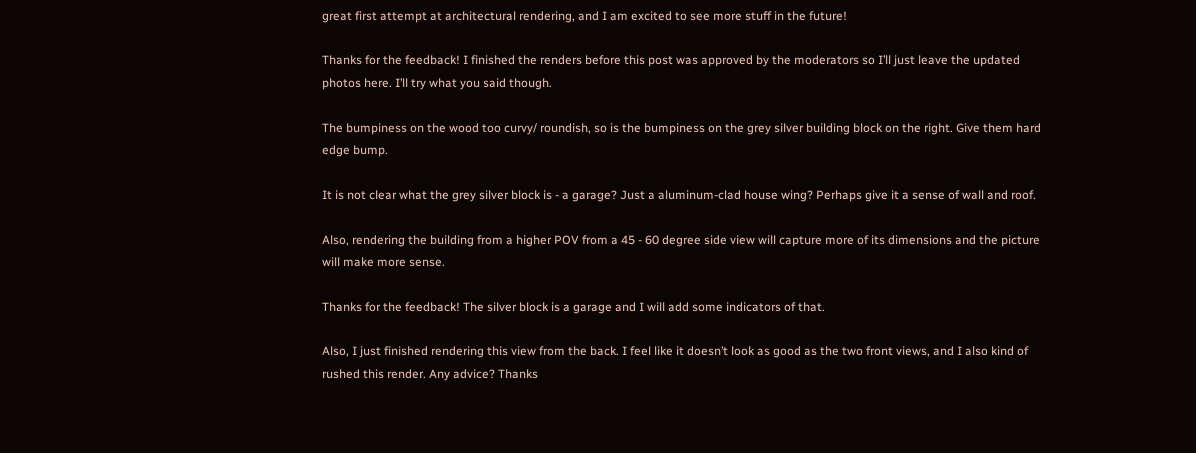great first attempt at architectural rendering, and I am excited to see more stuff in the future!

Thanks for the feedback! I finished the renders before this post was approved by the moderators so I’ll just leave the updated photos here. I’ll try what you said though.

The bumpiness on the wood too curvy/ roundish, so is the bumpiness on the grey silver building block on the right. Give them hard edge bump.

It is not clear what the grey silver block is - a garage? Just a aluminum-clad house wing? Perhaps give it a sense of wall and roof.

Also, rendering the building from a higher POV from a 45 - 60 degree side view will capture more of its dimensions and the picture will make more sense.

Thanks for the feedback! The silver block is a garage and I will add some indicators of that.

Also, I just finished rendering this view from the back. I feel like it doesn’t look as good as the two front views, and I also kind of rushed this render. Any advice? Thanks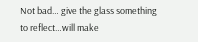Not bad… give the glass something to reflect…will make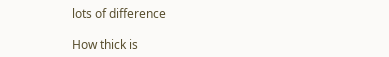lots of difference

How thick is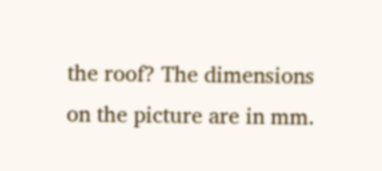the roof? The dimensions on the picture are in mm.